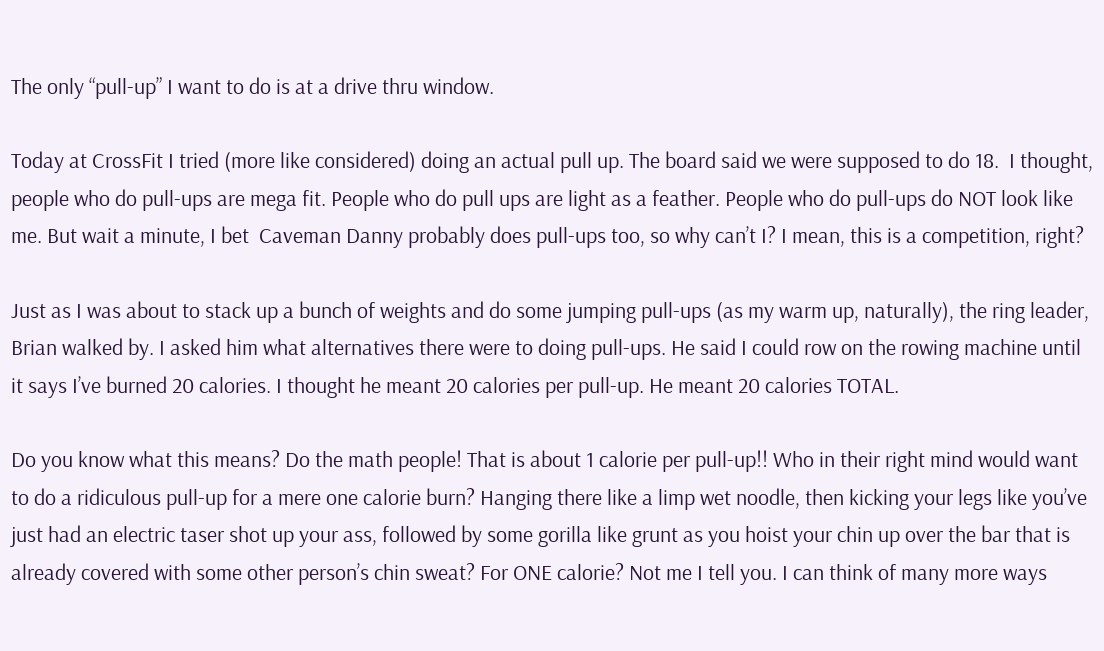The only “pull-up” I want to do is at a drive thru window.

Today at CrossFit I tried (more like considered) doing an actual pull up. The board said we were supposed to do 18.  I thought, people who do pull-ups are mega fit. People who do pull ups are light as a feather. People who do pull-ups do NOT look like me. But wait a minute, I bet  Caveman Danny probably does pull-ups too, so why can’t I? I mean, this is a competition, right?

Just as I was about to stack up a bunch of weights and do some jumping pull-ups (as my warm up, naturally), the ring leader, Brian walked by. I asked him what alternatives there were to doing pull-ups. He said I could row on the rowing machine until it says I’ve burned 20 calories. I thought he meant 20 calories per pull-up. He meant 20 calories TOTAL.

Do you know what this means? Do the math people! That is about 1 calorie per pull-up!! Who in their right mind would want to do a ridiculous pull-up for a mere one calorie burn? Hanging there like a limp wet noodle, then kicking your legs like you’ve just had an electric taser shot up your ass, followed by some gorilla like grunt as you hoist your chin up over the bar that is already covered with some other person’s chin sweat? For ONE calorie? Not me I tell you. I can think of many more ways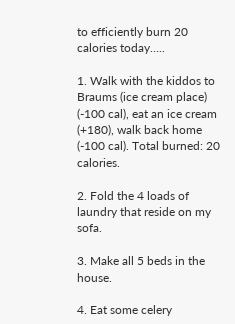to efficiently burn 20 calories today…..

1. Walk with the kiddos to Braums (ice cream place) (-100 cal), eat an ice cream (+180), walk back home (-100 cal). Total burned: 20 calories.

2. Fold the 4 loads of laundry that reside on my sofa.

3. Make all 5 beds in the house.

4. Eat some celery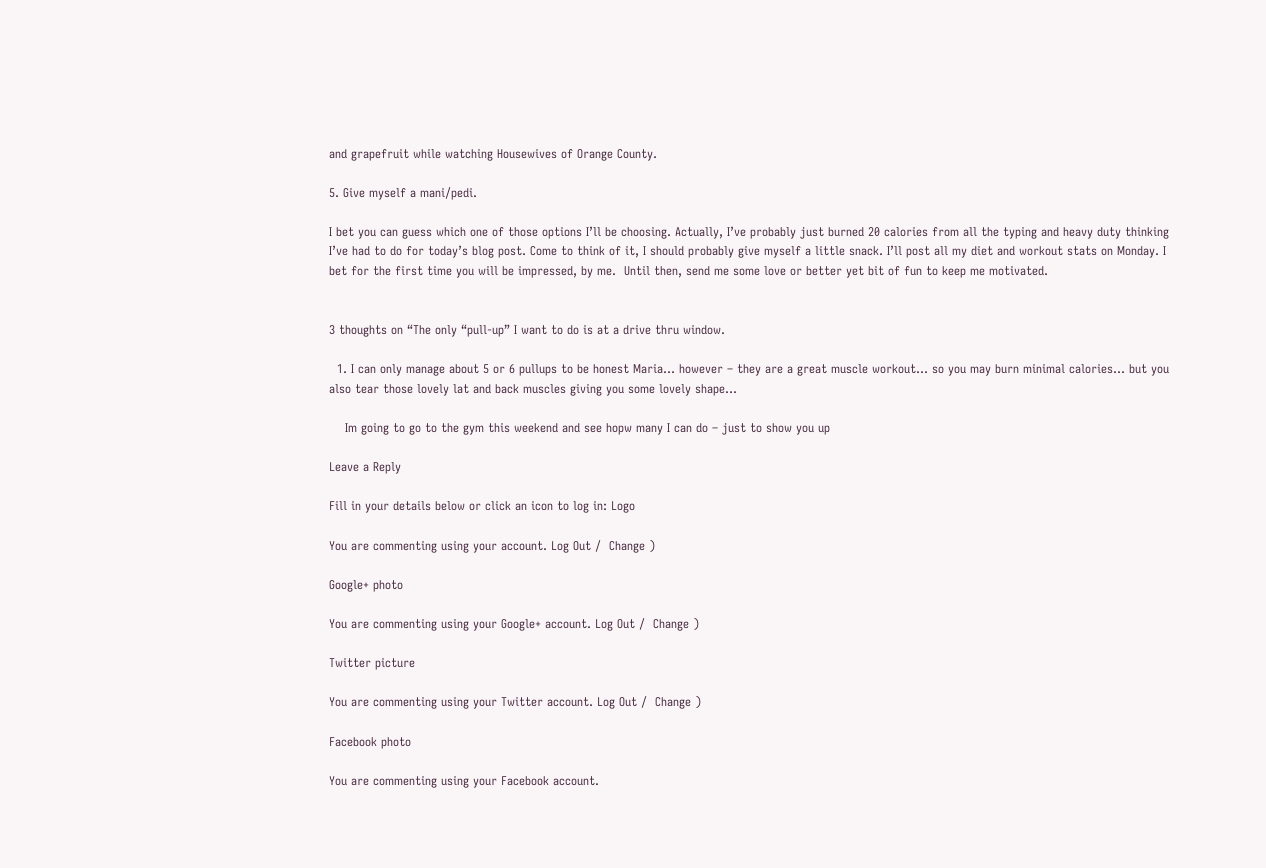and grapefruit while watching Housewives of Orange County.

5. Give myself a mani/pedi.

I bet you can guess which one of those options I’ll be choosing. Actually, I’ve probably just burned 20 calories from all the typing and heavy duty thinking I’ve had to do for today’s blog post. Come to think of it, I should probably give myself a little snack. I’ll post all my diet and workout stats on Monday. I bet for the first time you will be impressed, by me.  Until then, send me some love or better yet bit of fun to keep me motivated.


3 thoughts on “The only “pull-up” I want to do is at a drive thru window.

  1. I can only manage about 5 or 6 pullups to be honest Maria… however – they are a great muscle workout… so you may burn minimal calories… but you also tear those lovely lat and back muscles giving you some lovely shape…

    Im going to go to the gym this weekend and see hopw many I can do – just to show you up

Leave a Reply

Fill in your details below or click an icon to log in: Logo

You are commenting using your account. Log Out /  Change )

Google+ photo

You are commenting using your Google+ account. Log Out /  Change )

Twitter picture

You are commenting using your Twitter account. Log Out /  Change )

Facebook photo

You are commenting using your Facebook account.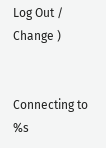Log Out /  Change )


Connecting to %s